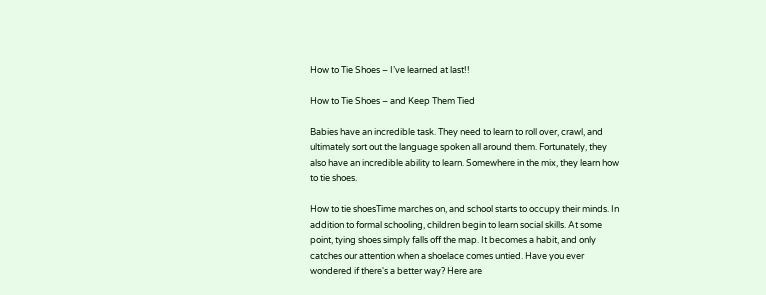How to Tie Shoes – I’ve learned at last!!

How to Tie Shoes – and Keep Them Tied

Babies have an incredible task. They need to learn to roll over, crawl, and ultimately sort out the language spoken all around them. Fortunately, they also have an incredible ability to learn. Somewhere in the mix, they learn how to tie shoes.

How to tie shoesTime marches on, and school starts to occupy their minds. In addition to formal schooling, children begin to learn social skills. At some point, tying shoes simply falls off the map. It becomes a habit, and only catches our attention when a shoelace comes untied. Have you ever wondered if there's a better way? Here are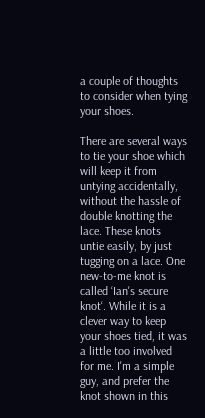a couple of thoughts to consider when tying your shoes.

There are several ways to tie your shoe which will keep it from untying accidentally, without the hassle of double knotting the lace. These knots untie easily, by just tugging on a lace. One new-to-me knot is called ‘Ian's secure knot‘. While it is a clever way to keep your shoes tied, it was a little too involved for me. I'm a simple guy, and prefer the knot shown in this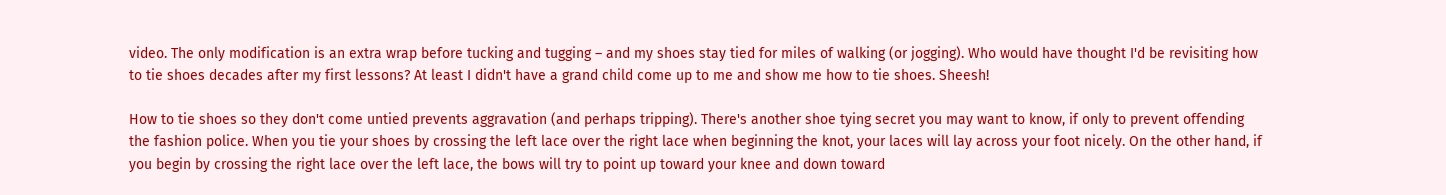video. The only modification is an extra wrap before tucking and tugging – and my shoes stay tied for miles of walking (or jogging). Who would have thought I'd be revisiting how to tie shoes decades after my first lessons? At least I didn't have a grand child come up to me and show me how to tie shoes. Sheesh!

How to tie shoes so they don't come untied prevents aggravation (and perhaps tripping). There's another shoe tying secret you may want to know, if only to prevent offending the fashion police. When you tie your shoes by crossing the left lace over the right lace when beginning the knot, your laces will lay across your foot nicely. On the other hand, if you begin by crossing the right lace over the left lace, the bows will try to point up toward your knee and down toward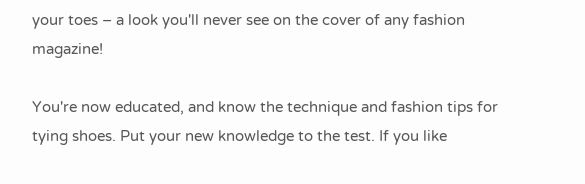your toes – a look you'll never see on the cover of any fashion magazine!

You're now educated, and know the technique and fashion tips for tying shoes. Put your new knowledge to the test. If you like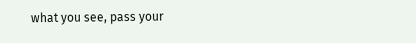what you see, pass your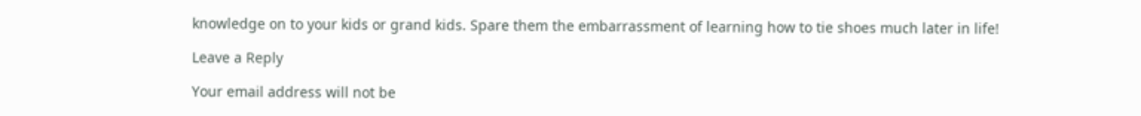knowledge on to your kids or grand kids. Spare them the embarrassment of learning how to tie shoes much later in life!

Leave a Reply

Your email address will not be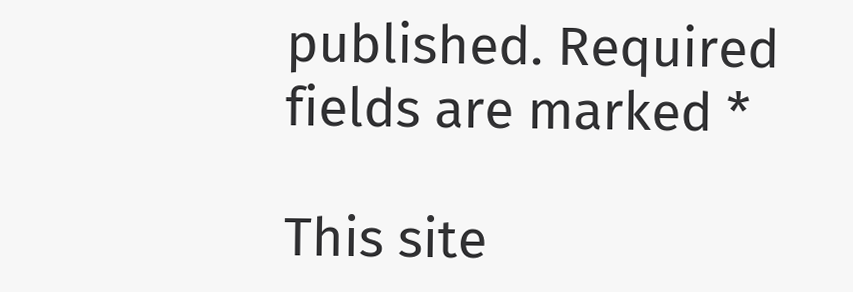published. Required fields are marked *

This site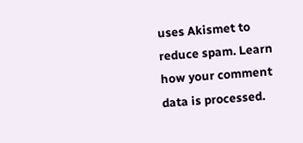uses Akismet to reduce spam. Learn how your comment data is processed.